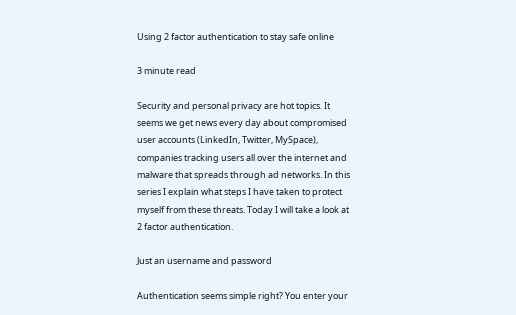Using 2 factor authentication to stay safe online

3 minute read

Security and personal privacy are hot topics. It seems we get news every day about compromised user accounts (LinkedIn, Twitter, MySpace), companies tracking users all over the internet and malware that spreads through ad networks. In this series I explain what steps I have taken to protect myself from these threats. Today I will take a look at 2 factor authentication.

Just an username and password

Authentication seems simple right? You enter your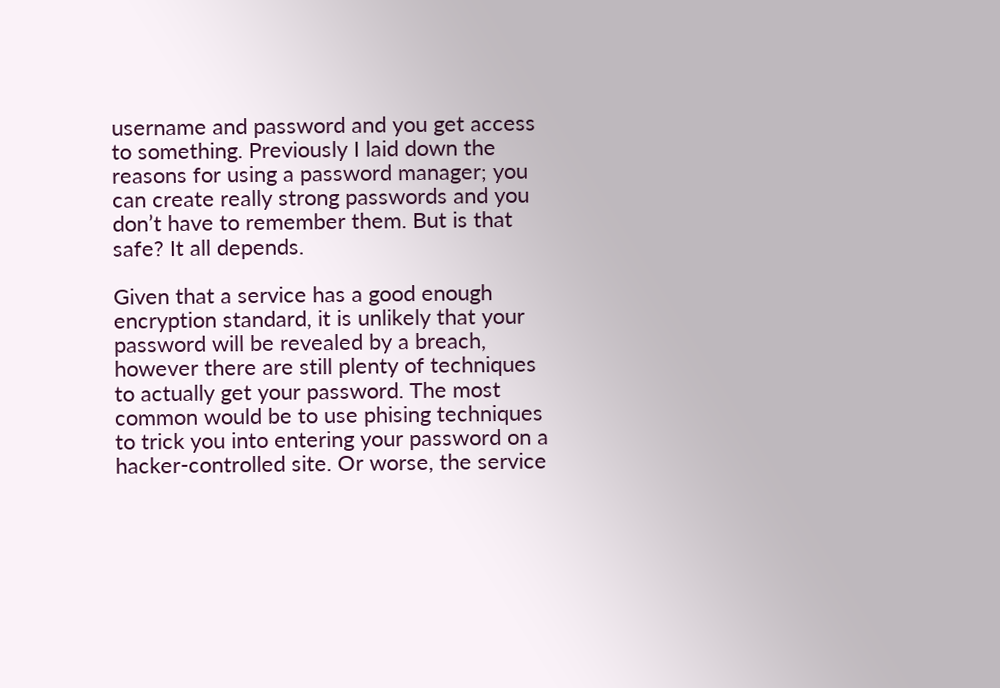username and password and you get access to something. Previously I laid down the reasons for using a password manager; you can create really strong passwords and you don’t have to remember them. But is that safe? It all depends.

Given that a service has a good enough encryption standard, it is unlikely that your password will be revealed by a breach, however there are still plenty of techniques to actually get your password. The most common would be to use phising techniques to trick you into entering your password on a hacker-controlled site. Or worse, the service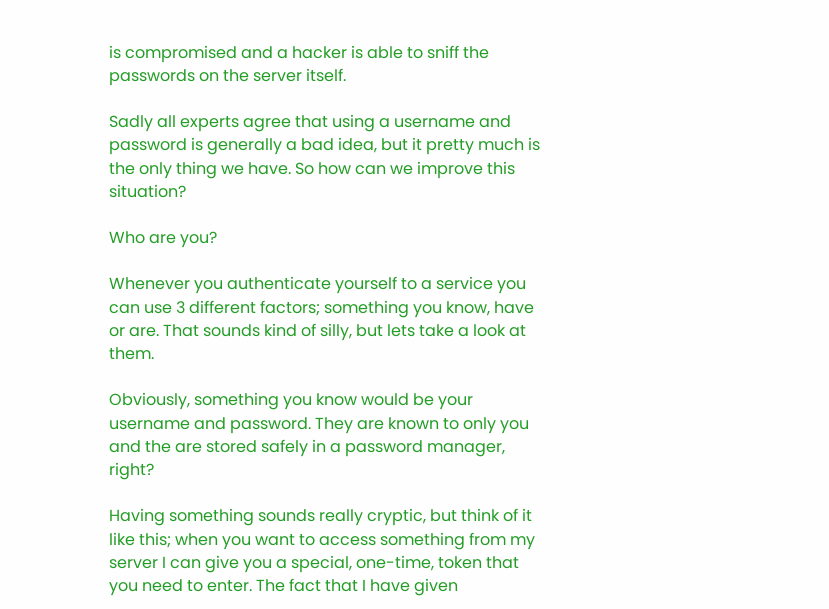is compromised and a hacker is able to sniff the passwords on the server itself.

Sadly all experts agree that using a username and password is generally a bad idea, but it pretty much is the only thing we have. So how can we improve this situation?

Who are you?

Whenever you authenticate yourself to a service you can use 3 different factors; something you know, have or are. That sounds kind of silly, but lets take a look at them.

Obviously, something you know would be your username and password. They are known to only you and the are stored safely in a password manager, right?

Having something sounds really cryptic, but think of it like this; when you want to access something from my server I can give you a special, one-time, token that you need to enter. The fact that I have given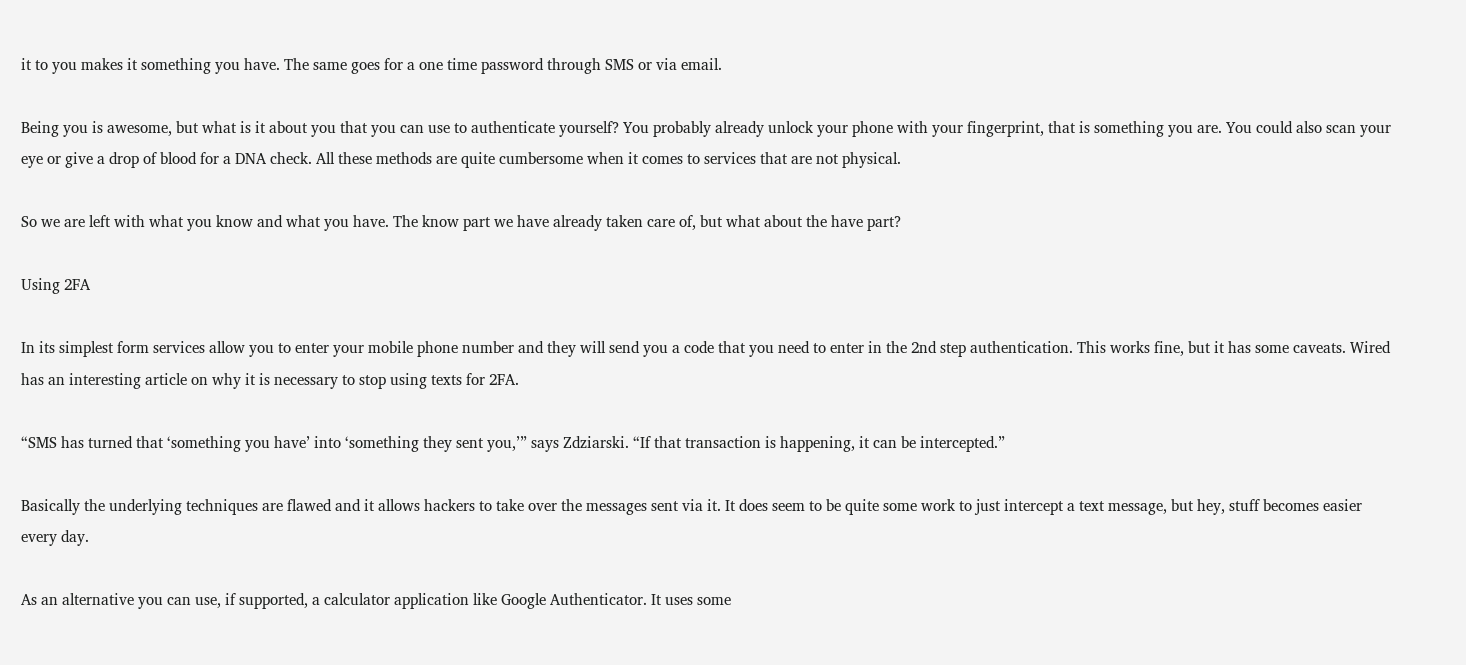it to you makes it something you have. The same goes for a one time password through SMS or via email.

Being you is awesome, but what is it about you that you can use to authenticate yourself? You probably already unlock your phone with your fingerprint, that is something you are. You could also scan your eye or give a drop of blood for a DNA check. All these methods are quite cumbersome when it comes to services that are not physical.

So we are left with what you know and what you have. The know part we have already taken care of, but what about the have part?

Using 2FA

In its simplest form services allow you to enter your mobile phone number and they will send you a code that you need to enter in the 2nd step authentication. This works fine, but it has some caveats. Wired has an interesting article on why it is necessary to stop using texts for 2FA.

“SMS has turned that ‘something you have’ into ‘something they sent you,’” says Zdziarski. “If that transaction is happening, it can be intercepted.”

Basically the underlying techniques are flawed and it allows hackers to take over the messages sent via it. It does seem to be quite some work to just intercept a text message, but hey, stuff becomes easier every day.

As an alternative you can use, if supported, a calculator application like Google Authenticator. It uses some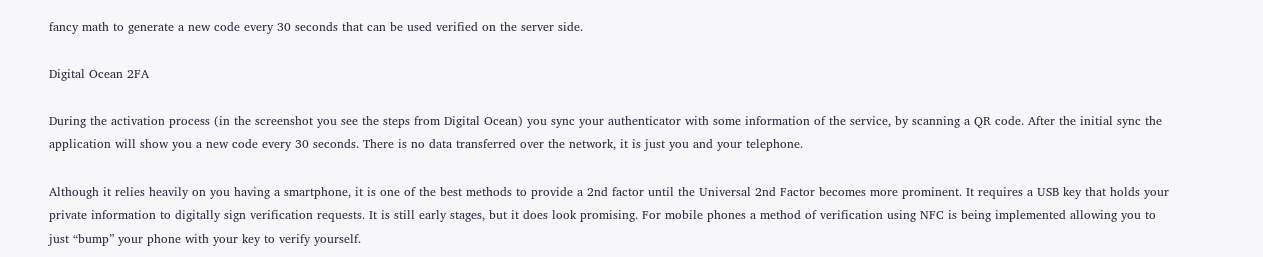fancy math to generate a new code every 30 seconds that can be used verified on the server side.

Digital Ocean 2FA

During the activation process (in the screenshot you see the steps from Digital Ocean) you sync your authenticator with some information of the service, by scanning a QR code. After the initial sync the application will show you a new code every 30 seconds. There is no data transferred over the network, it is just you and your telephone.

Although it relies heavily on you having a smartphone, it is one of the best methods to provide a 2nd factor until the Universal 2nd Factor becomes more prominent. It requires a USB key that holds your private information to digitally sign verification requests. It is still early stages, but it does look promising. For mobile phones a method of verification using NFC is being implemented allowing you to just “bump” your phone with your key to verify yourself.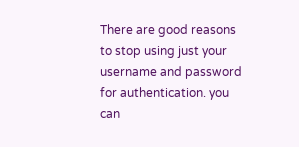There are good reasons to stop using just your username and password for authentication. you can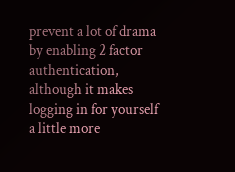prevent a lot of drama by enabling 2 factor authentication, although it makes logging in for yourself a little more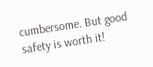cumbersome. But good safety is worth it!